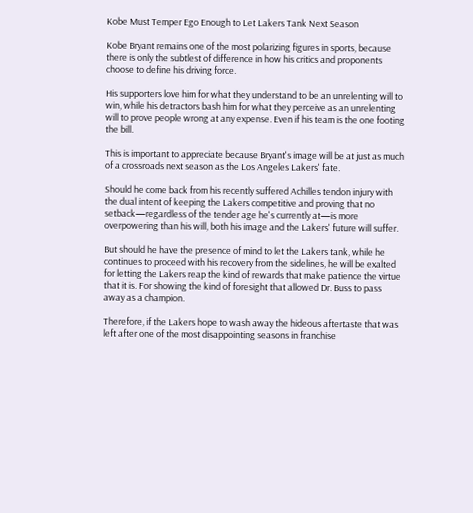Kobe Must Temper Ego Enough to Let Lakers Tank Next Season

Kobe Bryant remains one of the most polarizing figures in sports, because there is only the subtlest of difference in how his critics and proponents choose to define his driving force.

His supporters love him for what they understand to be an unrelenting will to win, while his detractors bash him for what they perceive as an unrelenting will to prove people wrong at any expense. Even if his team is the one footing the bill.

This is important to appreciate because Bryant's image will be at just as much of a crossroads next season as the Los Angeles Lakers' fate.

Should he come back from his recently suffered Achilles tendon injury with the dual intent of keeping the Lakers competitive and proving that no setback—regardless of the tender age he's currently at—is more overpowering than his will, both his image and the Lakers' future will suffer.

But should he have the presence of mind to let the Lakers tank, while he continues to proceed with his recovery from the sidelines, he will be exalted for letting the Lakers reap the kind of rewards that make patience the virtue that it is. For showing the kind of foresight that allowed Dr. Buss to pass away as a champion.

Therefore, if the Lakers hope to wash away the hideous aftertaste that was left after one of the most disappointing seasons in franchise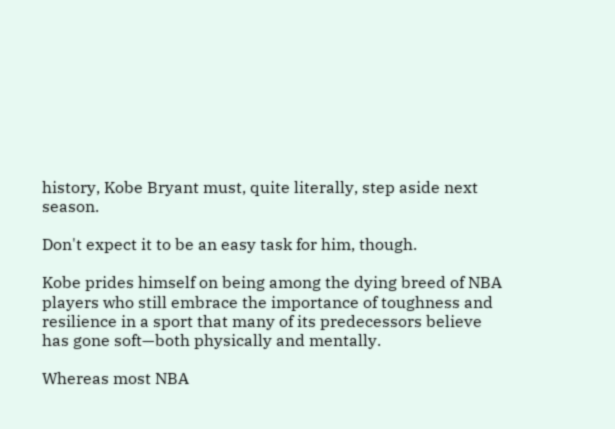history, Kobe Bryant must, quite literally, step aside next season.

Don't expect it to be an easy task for him, though.

Kobe prides himself on being among the dying breed of NBA players who still embrace the importance of toughness and resilience in a sport that many of its predecessors believe has gone soft—both physically and mentally.

Whereas most NBA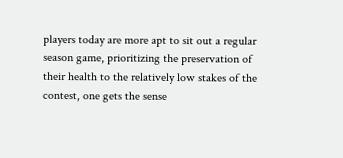players today are more apt to sit out a regular season game, prioritizing the preservation of their health to the relatively low stakes of the contest, one gets the sense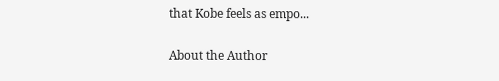that Kobe feels as empo...

About the Author